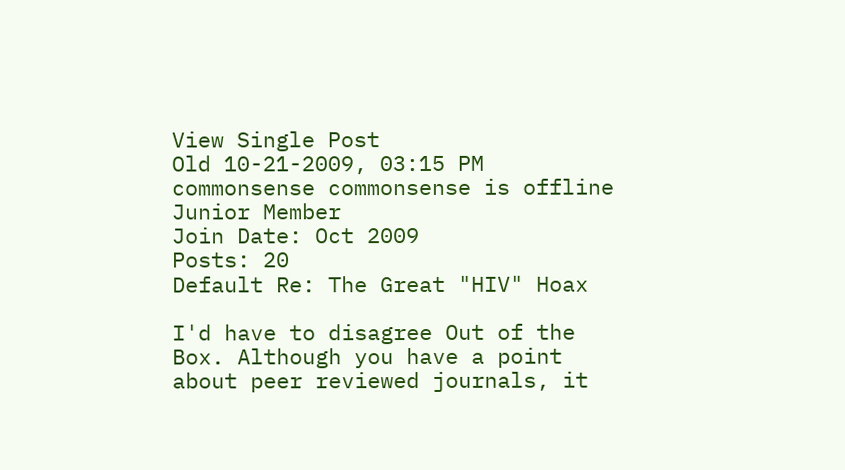View Single Post
Old 10-21-2009, 03:15 PM
commonsense commonsense is offline
Junior Member
Join Date: Oct 2009
Posts: 20
Default Re: The Great "HIV" Hoax

I'd have to disagree Out of the Box. Although you have a point about peer reviewed journals, it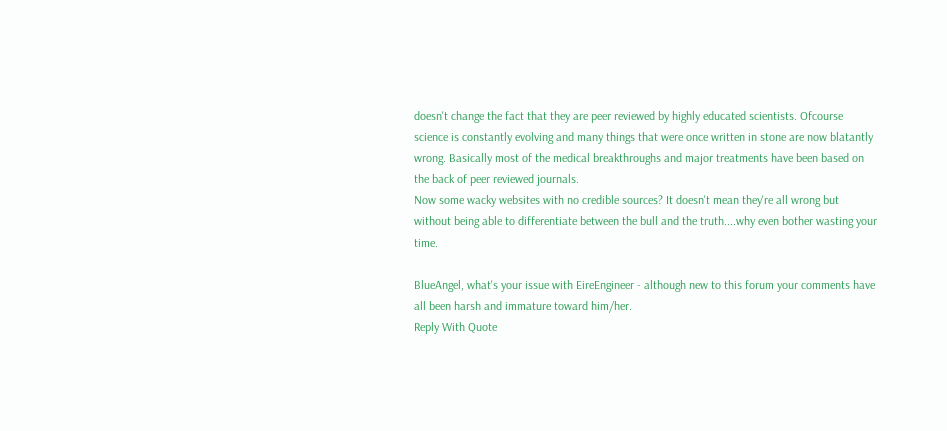doesn't change the fact that they are peer reviewed by highly educated scientists. Ofcourse science is constantly evolving and many things that were once written in stone are now blatantly wrong. Basically most of the medical breakthroughs and major treatments have been based on the back of peer reviewed journals.
Now some wacky websites with no credible sources? It doesn't mean they're all wrong but without being able to differentiate between the bull and the truth....why even bother wasting your time.

BlueAngel, what's your issue with EireEngineer - although new to this forum your comments have all been harsh and immature toward him/her.
Reply With Quote